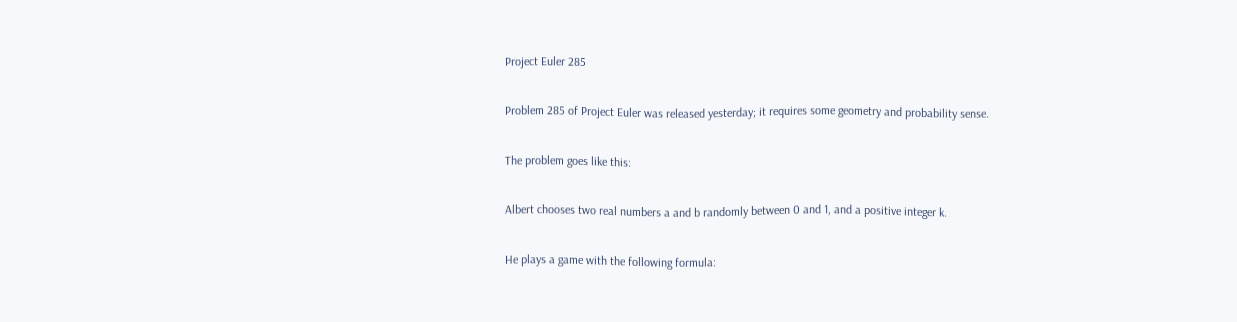Project Euler 285

Problem 285 of Project Euler was released yesterday; it requires some geometry and probability sense.

The problem goes like this:

Albert chooses two real numbers a and b randomly between 0 and 1, and a positive integer k.

He plays a game with the following formula: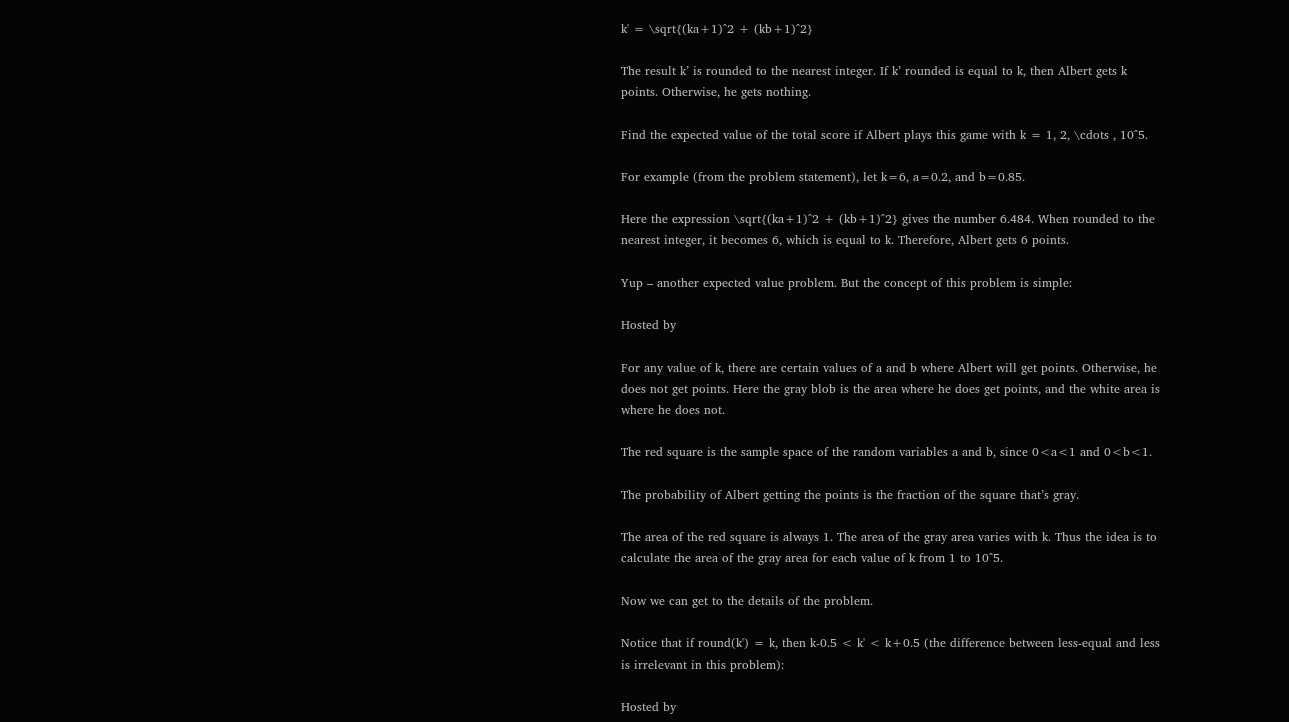k' = \sqrt{(ka+1)^2 + (kb+1)^2}

The result k’ is rounded to the nearest integer. If k’ rounded is equal to k, then Albert gets k points. Otherwise, he gets nothing.

Find the expected value of the total score if Albert plays this game with k = 1, 2, \cdots , 10^5.

For example (from the problem statement), let k=6, a=0.2, and b=0.85.

Here the expression \sqrt{(ka+1)^2 + (kb+1)^2} gives the number 6.484. When rounded to the nearest integer, it becomes 6, which is equal to k. Therefore, Albert gets 6 points.

Yup – another expected value problem. But the concept of this problem is simple:

Hosted by

For any value of k, there are certain values of a and b where Albert will get points. Otherwise, he does not get points. Here the gray blob is the area where he does get points, and the white area is where he does not.

The red square is the sample space of the random variables a and b, since 0<a<1 and 0<b<1.

The probability of Albert getting the points is the fraction of the square that’s gray.

The area of the red square is always 1. The area of the gray area varies with k. Thus the idea is to calculate the area of the gray area for each value of k from 1 to 10^5.

Now we can get to the details of the problem.

Notice that if round(k') = k, then k-0.5 < k' < k+0.5 (the difference between less-equal and less is irrelevant in this problem):

Hosted by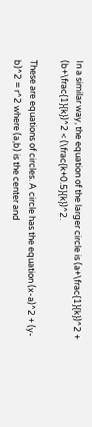In a similar way, the equation of the larger circle is (a+\frac{1}{k})^2 + (b+\frac{1}{k})^2 < (\frac{k+0.5}{k})^2.

These are equations of circles. A circle has the equation (x-a)^2 + (y-b)^2 = r^2 where (a,b) is the center and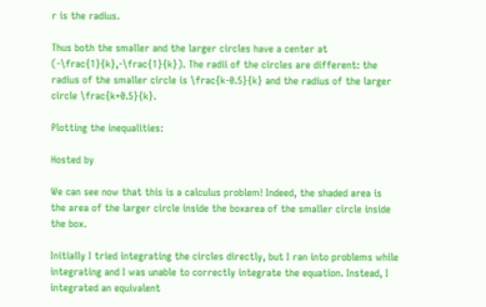r is the radius.

Thus both the smaller and the larger circles have a center at (-\frac{1}{k},-\frac{1}{k}). The radii of the circles are different: the radius of the smaller circle is \frac{k-0.5}{k} and the radius of the larger circle \frac{k+0.5}{k}.

Plotting the inequalities:

Hosted by

We can see now that this is a calculus problem! Indeed, the shaded area is the area of the larger circle inside the boxarea of the smaller circle inside the box.

Initially I tried integrating the circles directly, but I ran into problems while integrating and I was unable to correctly integrate the equation. Instead, I integrated an equivalent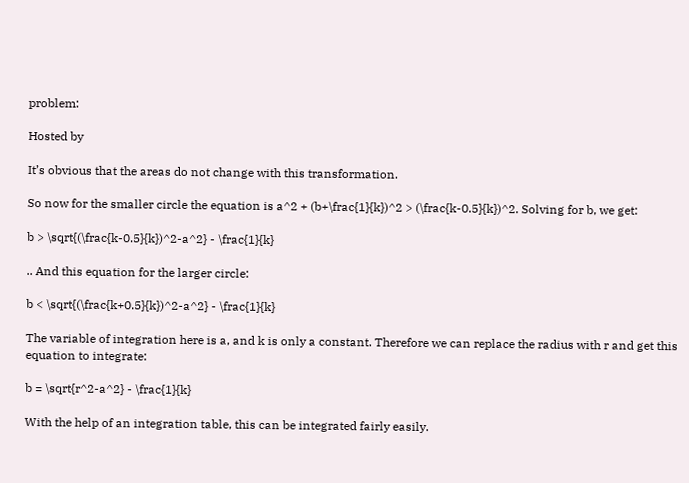problem:

Hosted by

It’s obvious that the areas do not change with this transformation.

So now for the smaller circle the equation is a^2 + (b+\frac{1}{k})^2 > (\frac{k-0.5}{k})^2. Solving for b, we get:

b > \sqrt{(\frac{k-0.5}{k})^2-a^2} - \frac{1}{k}

.. And this equation for the larger circle:

b < \sqrt{(\frac{k+0.5}{k})^2-a^2} - \frac{1}{k}

The variable of integration here is a, and k is only a constant. Therefore we can replace the radius with r and get this equation to integrate:

b = \sqrt{r^2-a^2} - \frac{1}{k}

With the help of an integration table, this can be integrated fairly easily.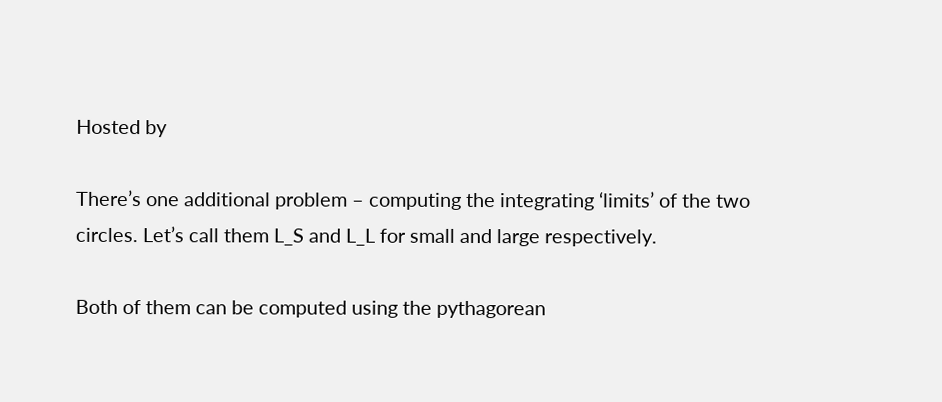Hosted by

There’s one additional problem – computing the integrating ‘limits’ of the two circles. Let’s call them L_S and L_L for small and large respectively.

Both of them can be computed using the pythagorean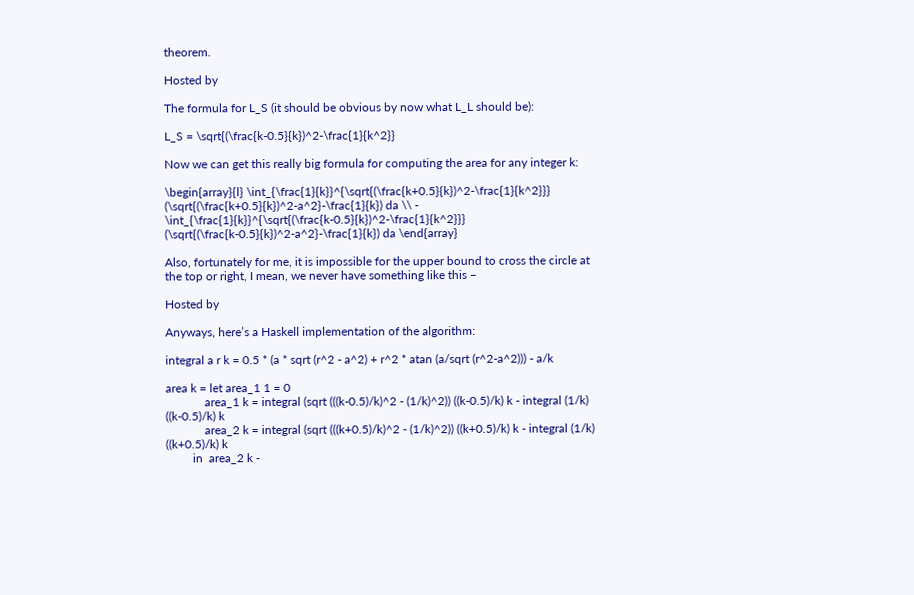theorem.

Hosted by

The formula for L_S (it should be obvious by now what L_L should be):

L_S = \sqrt{(\frac{k-0.5}{k})^2-\frac{1}{k^2}}

Now we can get this really big formula for computing the area for any integer k:

\begin{array}{l} \int_{\frac{1}{k}}^{\sqrt{(\frac{k+0.5}{k})^2-\frac{1}{k^2}}} (\sqrt{(\frac{k+0.5}{k})^2-a^2}-\frac{1}{k}) da \\ - \int_{\frac{1}{k}}^{\sqrt{(\frac{k-0.5}{k})^2-\frac{1}{k^2}}} (\sqrt{(\frac{k-0.5}{k})^2-a^2}-\frac{1}{k}) da \end{array}

Also, fortunately for me, it is impossible for the upper bound to cross the circle at the top or right, I mean, we never have something like this –

Hosted by

Anyways, here’s a Haskell implementation of the algorithm:

integral a r k = 0.5 * (a * sqrt (r^2 - a^2) + r^2 * atan (a/sqrt (r^2-a^2))) - a/k

area k = let area_1 1 = 0
             area_1 k = integral (sqrt (((k-0.5)/k)^2 - (1/k)^2)) ((k-0.5)/k) k - integral (1/k) ((k-0.5)/k) k
             area_2 k = integral (sqrt (((k+0.5)/k)^2 - (1/k)^2)) ((k+0.5)/k) k - integral (1/k) ((k+0.5)/k) k
         in  area_2 k -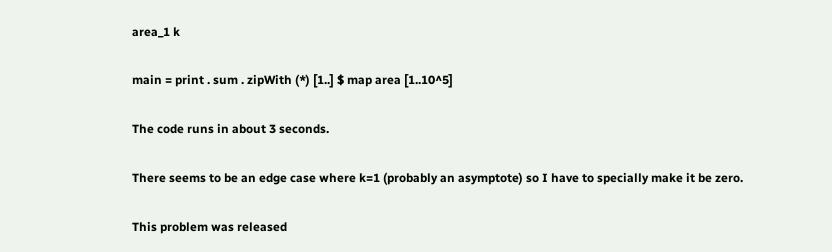area_1 k

main = print . sum . zipWith (*) [1..] $ map area [1..10^5]

The code runs in about 3 seconds.

There seems to be an edge case where k=1 (probably an asymptote) so I have to specially make it be zero.

This problem was released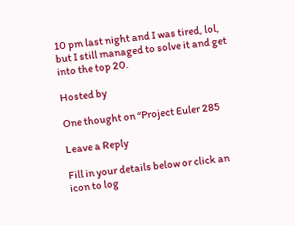10 pm last night and I was tired, lol, but I still managed to solve it and get into the top 20.

Hosted by

One thought on “Project Euler 285

Leave a Reply

Fill in your details below or click an icon to log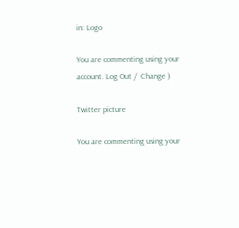in: Logo

You are commenting using your account. Log Out /  Change )

Twitter picture

You are commenting using your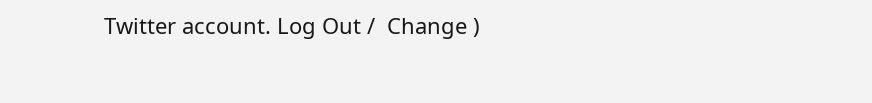Twitter account. Log Out /  Change )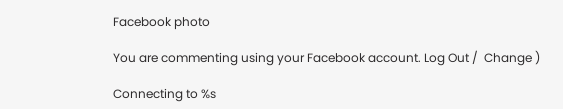Facebook photo

You are commenting using your Facebook account. Log Out /  Change )

Connecting to %s